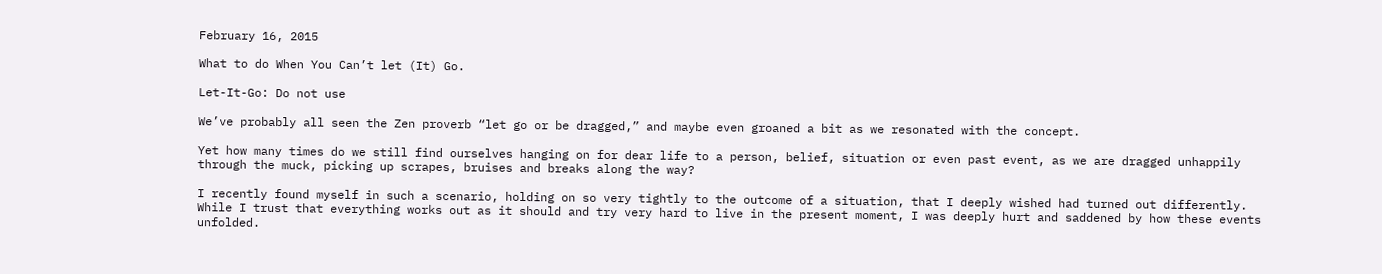February 16, 2015

What to do When You Can’t let (It) Go.

Let-It-Go: Do not use

We’ve probably all seen the Zen proverb “let go or be dragged,” and maybe even groaned a bit as we resonated with the concept.

Yet how many times do we still find ourselves hanging on for dear life to a person, belief, situation or even past event, as we are dragged unhappily through the muck, picking up scrapes, bruises and breaks along the way?

I recently found myself in such a scenario, holding on so very tightly to the outcome of a situation, that I deeply wished had turned out differently. While I trust that everything works out as it should and try very hard to live in the present moment, I was deeply hurt and saddened by how these events unfolded.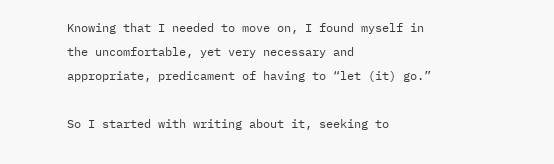Knowing that I needed to move on, I found myself in the uncomfortable, yet very necessary and appropriate, predicament of having to “let (it) go.”

So I started with writing about it, seeking to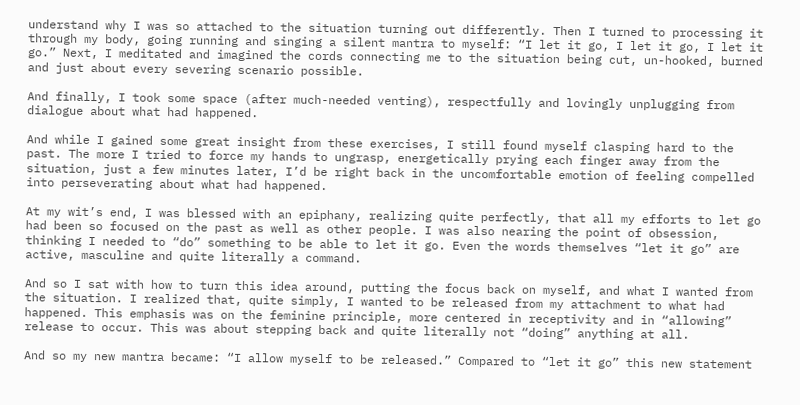understand why I was so attached to the situation turning out differently. Then I turned to processing it through my body, going running and singing a silent mantra to myself: “I let it go, I let it go, I let it go.” Next, I meditated and imagined the cords connecting me to the situation being cut, un-hooked, burned and just about every severing scenario possible.

And finally, I took some space (after much-needed venting), respectfully and lovingly unplugging from dialogue about what had happened.

And while I gained some great insight from these exercises, I still found myself clasping hard to the past. The more I tried to force my hands to ungrasp, energetically prying each finger away from the situation, just a few minutes later, I’d be right back in the uncomfortable emotion of feeling compelled into perseverating about what had happened.

At my wit’s end, I was blessed with an epiphany, realizing quite perfectly, that all my efforts to let go had been so focused on the past as well as other people. I was also nearing the point of obsession, thinking I needed to “do” something to be able to let it go. Even the words themselves “let it go” are active, masculine and quite literally a command.

And so I sat with how to turn this idea around, putting the focus back on myself, and what I wanted from the situation. I realized that, quite simply, I wanted to be released from my attachment to what had happened. This emphasis was on the feminine principle, more centered in receptivity and in “allowing” release to occur. This was about stepping back and quite literally not “doing” anything at all.

And so my new mantra became: “I allow myself to be released.” Compared to “let it go” this new statement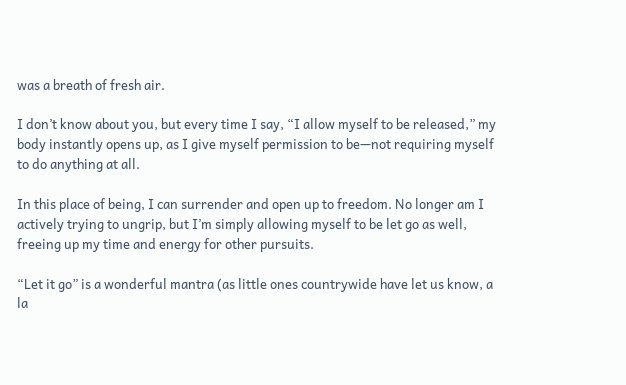was a breath of fresh air.

I don’t know about you, but every time I say, “I allow myself to be released,” my body instantly opens up, as I give myself permission to be—not requiring myself to do anything at all.

In this place of being, I can surrender and open up to freedom. No longer am I actively trying to ungrip, but I’m simply allowing myself to be let go as well, freeing up my time and energy for other pursuits.

“Let it go” is a wonderful mantra (as little ones countrywide have let us know, a la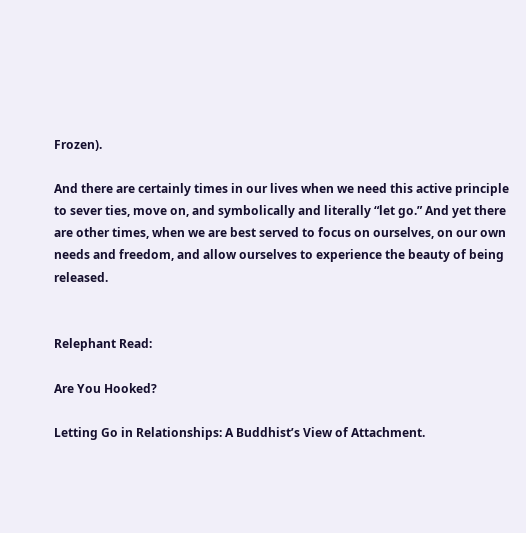Frozen).

And there are certainly times in our lives when we need this active principle to sever ties, move on, and symbolically and literally “let go.” And yet there are other times, when we are best served to focus on ourselves, on our own needs and freedom, and allow ourselves to experience the beauty of being released.


Relephant Read:

Are You Hooked?

Letting Go in Relationships: A Buddhist’s View of Attachment.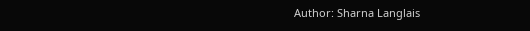Author: Sharna Langlais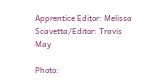Apprentice Editor: Melissa Scavetta/Editor: Travis May

Photo: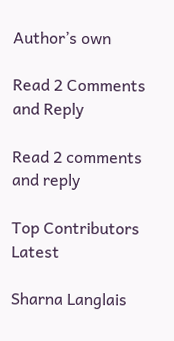Author’s own

Read 2 Comments and Reply

Read 2 comments and reply

Top Contributors Latest

Sharna Langlais